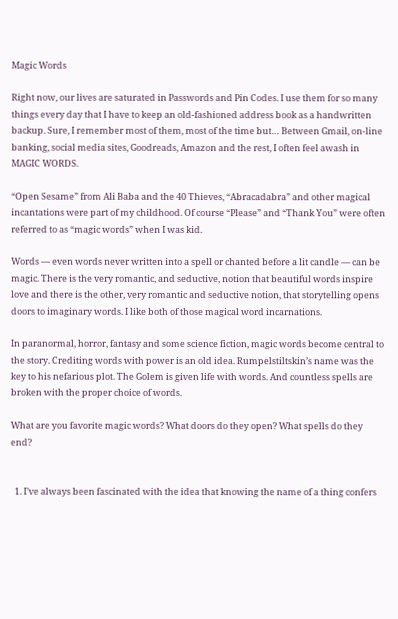Magic Words

Right now, our lives are saturated in Passwords and Pin Codes. I use them for so many things every day that I have to keep an old-fashioned address book as a handwritten backup. Sure, I remember most of them, most of the time but… Between Gmail, on-line banking, social media sites, Goodreads, Amazon and the rest, I often feel awash in MAGIC WORDS.

“Open Sesame” from Ali Baba and the 40 Thieves, “Abracadabra” and other magical incantations were part of my childhood. Of course “Please” and “Thank You” were often referred to as “magic words” when I was kid.

Words — even words never written into a spell or chanted before a lit candle — can be magic. There is the very romantic, and seductive, notion that beautiful words inspire love and there is the other, very romantic and seductive notion, that storytelling opens doors to imaginary words. I like both of those magical word incarnations.

In paranormal, horror, fantasy and some science fiction, magic words become central to the story. Crediting words with power is an old idea. Rumpelstiltskin’s name was the key to his nefarious plot. The Golem is given life with words. And countless spells are broken with the proper choice of words.

What are you favorite magic words? What doors do they open? What spells do they end?


  1. I’ve always been fascinated with the idea that knowing the name of a thing confers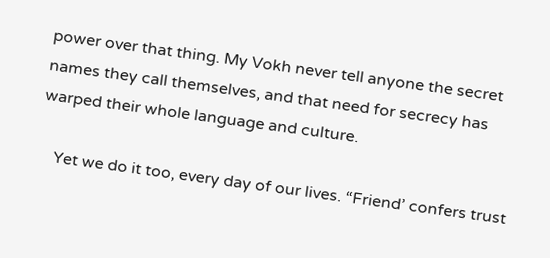power over that thing. My Vokh never tell anyone the secret names they call themselves, and that need for secrecy has warped their whole language and culture.

    Yet we do it too, every day of our lives. “Friend’ confers trust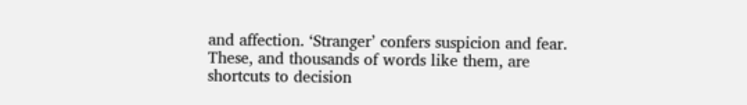and affection. ‘Stranger’ confers suspicion and fear. These, and thousands of words like them, are shortcuts to decision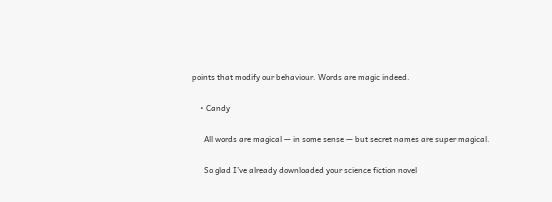points that modify our behaviour. Words are magic indeed.

    • Candy

      All words are magical — in some sense — but secret names are super magical.

      So glad I’ve already downloaded your science fiction novel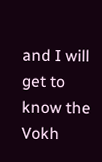and I will get to know the Vokh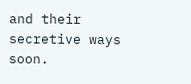and their secretive ways soon.